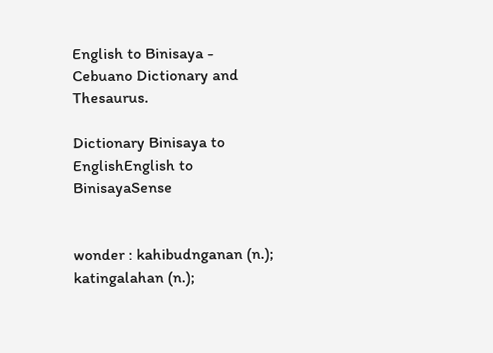English to Binisaya - Cebuano Dictionary and Thesaurus.

Dictionary Binisaya to EnglishEnglish to BinisayaSense


wonder : kahibudnganan (n.); katingalahan (n.);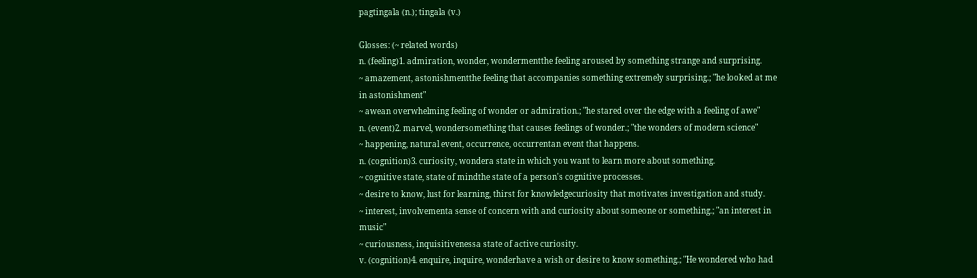pagtingala (n.); tingala (v.)

Glosses: (~ related words)
n. (feeling)1. admiration, wonder, wondermentthe feeling aroused by something strange and surprising.
~ amazement, astonishmentthe feeling that accompanies something extremely surprising.; "he looked at me in astonishment"
~ awean overwhelming feeling of wonder or admiration.; "he stared over the edge with a feeling of awe"
n. (event)2. marvel, wondersomething that causes feelings of wonder.; "the wonders of modern science"
~ happening, natural event, occurrence, occurrentan event that happens.
n. (cognition)3. curiosity, wondera state in which you want to learn more about something.
~ cognitive state, state of mindthe state of a person's cognitive processes.
~ desire to know, lust for learning, thirst for knowledgecuriosity that motivates investigation and study.
~ interest, involvementa sense of concern with and curiosity about someone or something.; "an interest in music"
~ curiousness, inquisitivenessa state of active curiosity.
v. (cognition)4. enquire, inquire, wonderhave a wish or desire to know something.; "He wondered who had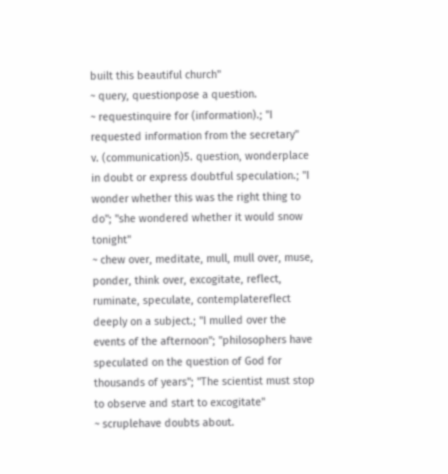built this beautiful church"
~ query, questionpose a question.
~ requestinquire for (information).; "I requested information from the secretary"
v. (communication)5. question, wonderplace in doubt or express doubtful speculation.; "I wonder whether this was the right thing to do"; "she wondered whether it would snow tonight"
~ chew over, meditate, mull, mull over, muse, ponder, think over, excogitate, reflect, ruminate, speculate, contemplatereflect deeply on a subject.; "I mulled over the events of the afternoon"; "philosophers have speculated on the question of God for thousands of years"; "The scientist must stop to observe and start to excogitate"
~ scruplehave doubts about.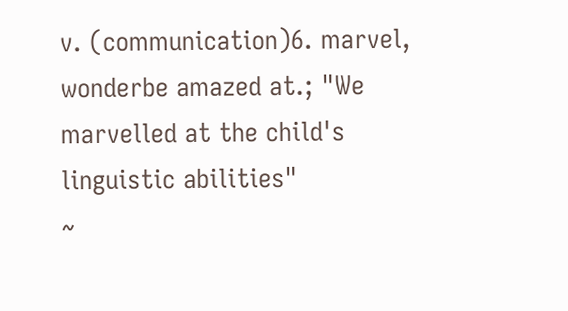v. (communication)6. marvel, wonderbe amazed at.; "We marvelled at the child's linguistic abilities"
~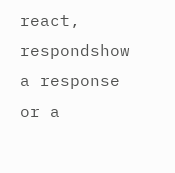react, respondshow a response or a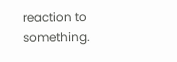reaction to something.